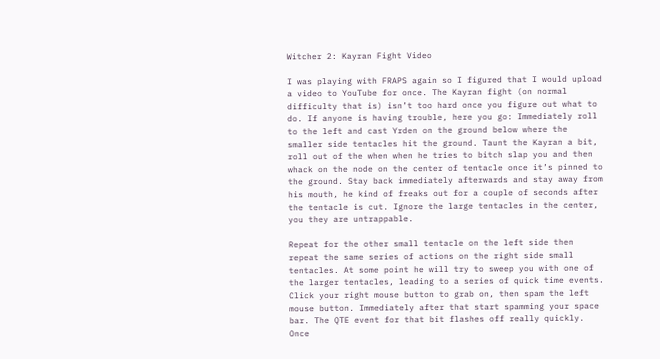Witcher 2: Kayran Fight Video

I was playing with FRAPS again so I figured that I would upload a video to YouTube for once. The Kayran fight (on normal difficulty that is) isn’t too hard once you figure out what to do. If anyone is having trouble, here you go: Immediately roll to the left and cast Yrden on the ground below where the smaller side tentacles hit the ground. Taunt the Kayran a bit, roll out of the when when he tries to bitch slap you and then whack on the node on the center of tentacle once it’s pinned to the ground. Stay back immediately afterwards and stay away from his mouth, he kind of freaks out for a couple of seconds after the tentacle is cut. Ignore the large tentacles in the center, you they are untrappable.

Repeat for the other small tentacle on the left side then repeat the same series of actions on the right side small tentacles. At some point he will try to sweep you with one of the larger tentacles, leading to a series of quick time events. Click your right mouse button to grab on, then spam the left mouse button. Immediately after that start spamming your space bar. The QTE event for that bit flashes off really quickly. Once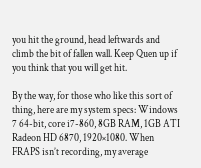you hit the ground, head leftwards and climb the bit of fallen wall. Keep Quen up if you think that you will get hit.

By the way, for those who like this sort of thing, here are my system specs: Windows 7 64-bit, core i7-860, 8GB RAM, 1GB ATI Radeon HD 6870, 1920×1080. When FRAPS isn’t recording, my average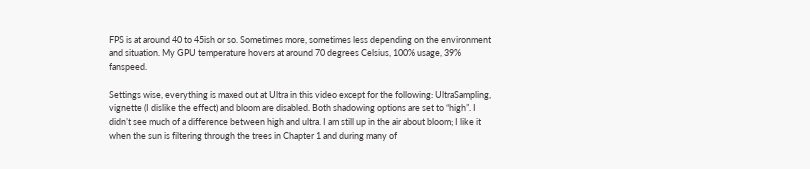FPS is at around 40 to 45ish or so. Sometimes more, sometimes less depending on the environment and situation. My GPU temperature hovers at around 70 degrees Celsius, 100% usage, 39% fanspeed.

Settings wise, everything is maxed out at Ultra in this video except for the following: UltraSampling, vignette (I dislike the effect) and bloom are disabled. Both shadowing options are set to “high”. I didn’t see much of a difference between high and ultra. I am still up in the air about bloom; I like it when the sun is filtering through the trees in Chapter 1 and during many of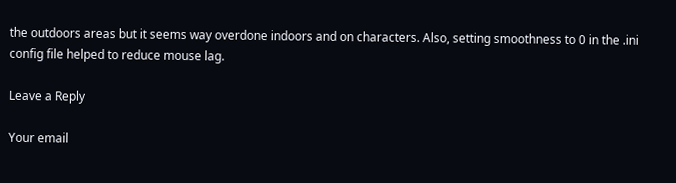the outdoors areas but it seems way overdone indoors and on characters. Also, setting smoothness to 0 in the .ini config file helped to reduce mouse lag.

Leave a Reply

Your email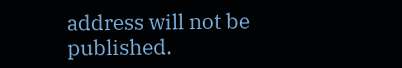address will not be published.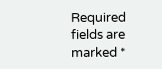Required fields are marked *